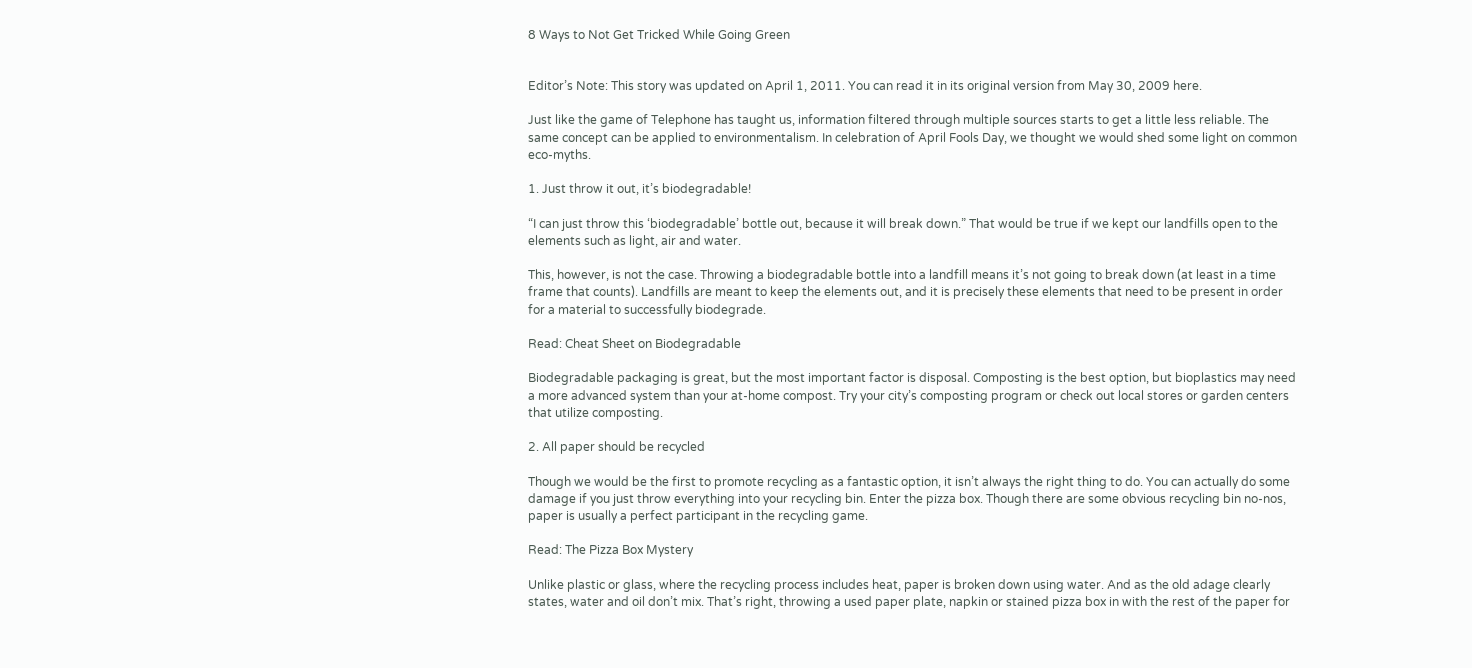8 Ways to Not Get Tricked While Going Green


Editor’s Note: This story was updated on April 1, 2011. You can read it in its original version from May 30, 2009 here.

Just like the game of Telephone has taught us, information filtered through multiple sources starts to get a little less reliable. The same concept can be applied to environmentalism. In celebration of April Fools Day, we thought we would shed some light on common eco-myths.

1. Just throw it out, it’s biodegradable!

“I can just throw this ‘biodegradable’ bottle out, because it will break down.” That would be true if we kept our landfills open to the elements such as light, air and water.

This, however, is not the case. Throwing a biodegradable bottle into a landfill means it’s not going to break down (at least in a time frame that counts). Landfills are meant to keep the elements out, and it is precisely these elements that need to be present in order for a material to successfully biodegrade.

Read: Cheat Sheet on Biodegradable

Biodegradable packaging is great, but the most important factor is disposal. Composting is the best option, but bioplastics may need a more advanced system than your at-home compost. Try your city’s composting program or check out local stores or garden centers that utilize composting.

2. All paper should be recycled

Though we would be the first to promote recycling as a fantastic option, it isn’t always the right thing to do. You can actually do some damage if you just throw everything into your recycling bin. Enter the pizza box. Though there are some obvious recycling bin no-nos, paper is usually a perfect participant in the recycling game.

Read: The Pizza Box Mystery

Unlike plastic or glass, where the recycling process includes heat, paper is broken down using water. And as the old adage clearly states, water and oil don’t mix. That’s right, throwing a used paper plate, napkin or stained pizza box in with the rest of the paper for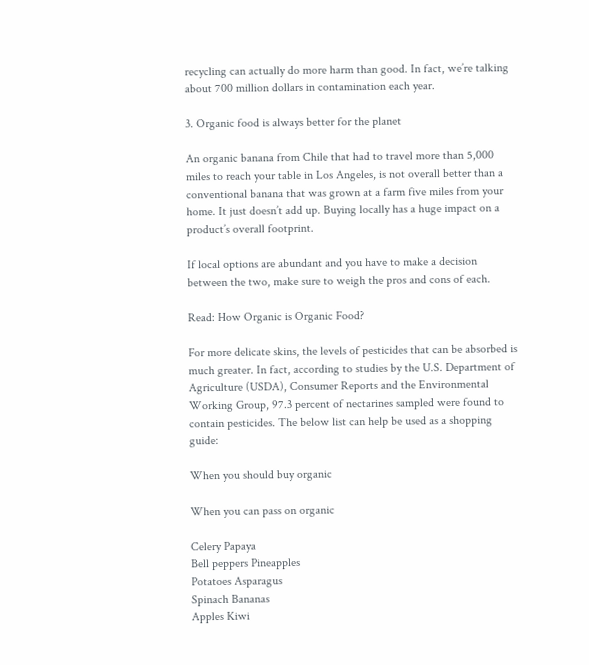recycling can actually do more harm than good. In fact, we’re talking about 700 million dollars in contamination each year.

3. Organic food is always better for the planet

An organic banana from Chile that had to travel more than 5,000 miles to reach your table in Los Angeles, is not overall better than a conventional banana that was grown at a farm five miles from your home. It just doesn’t add up. Buying locally has a huge impact on a product’s overall footprint.

If local options are abundant and you have to make a decision between the two, make sure to weigh the pros and cons of each.

Read: How Organic is Organic Food?

For more delicate skins, the levels of pesticides that can be absorbed is much greater. In fact, according to studies by the U.S. Department of Agriculture (USDA), Consumer Reports and the Environmental Working Group, 97.3 percent of nectarines sampled were found to contain pesticides. The below list can help be used as a shopping guide:

When you should buy organic

When you can pass on organic

Celery Papaya
Bell peppers Pineapples
Potatoes Asparagus
Spinach Bananas
Apples Kiwi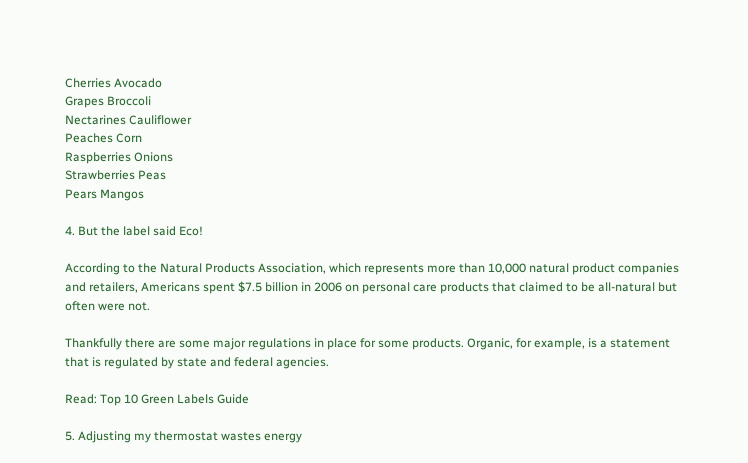Cherries Avocado
Grapes Broccoli
Nectarines Cauliflower
Peaches Corn
Raspberries Onions
Strawberries Peas
Pears Mangos

4. But the label said Eco!

According to the Natural Products Association, which represents more than 10,000 natural product companies and retailers, Americans spent $7.5 billion in 2006 on personal care products that claimed to be all-natural but often were not.

Thankfully there are some major regulations in place for some products. Organic, for example, is a statement that is regulated by state and federal agencies.

Read: Top 10 Green Labels Guide

5. Adjusting my thermostat wastes energy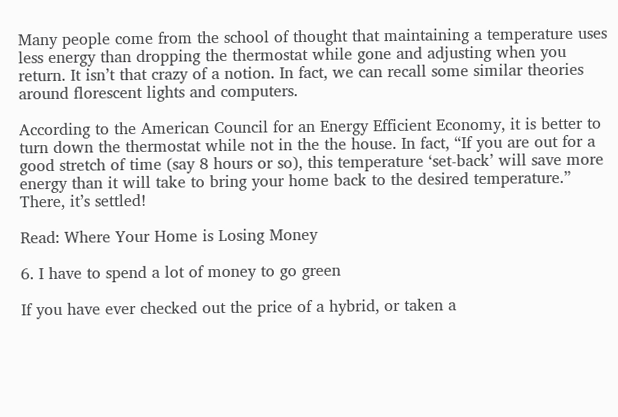Many people come from the school of thought that maintaining a temperature uses less energy than dropping the thermostat while gone and adjusting when you return. It isn’t that crazy of a notion. In fact, we can recall some similar theories around florescent lights and computers.

According to the American Council for an Energy Efficient Economy, it is better to turn down the thermostat while not in the the house. In fact, “If you are out for a good stretch of time (say 8 hours or so), this temperature ‘set-back’ will save more energy than it will take to bring your home back to the desired temperature.” There, it’s settled!

Read: Where Your Home is Losing Money

6. I have to spend a lot of money to go green

If you have ever checked out the price of a hybrid, or taken a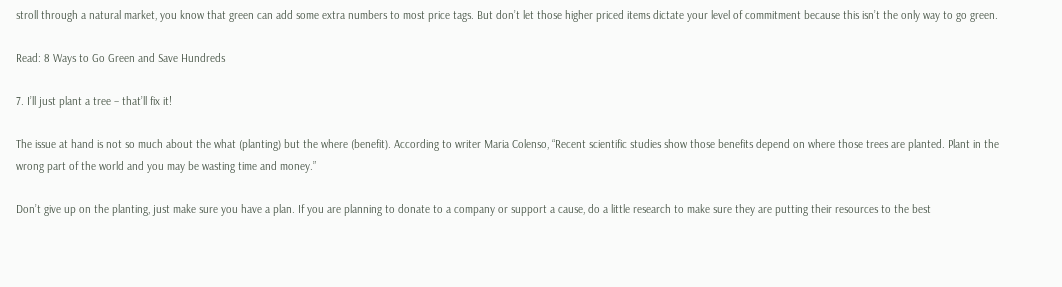stroll through a natural market, you know that green can add some extra numbers to most price tags. But don’t let those higher priced items dictate your level of commitment because this isn’t the only way to go green.

Read: 8 Ways to Go Green and Save Hundreds

7. I’ll just plant a tree – that’ll fix it!

The issue at hand is not so much about the what (planting) but the where (benefit). According to writer Maria Colenso, “Recent scientific studies show those benefits depend on where those trees are planted. Plant in the wrong part of the world and you may be wasting time and money.”

Don’t give up on the planting, just make sure you have a plan. If you are planning to donate to a company or support a cause, do a little research to make sure they are putting their resources to the best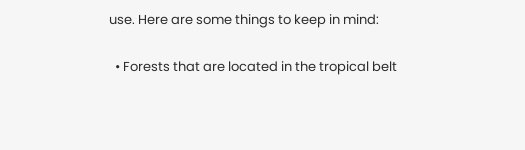use. Here are some things to keep in mind:

  • Forests that are located in the tropical belt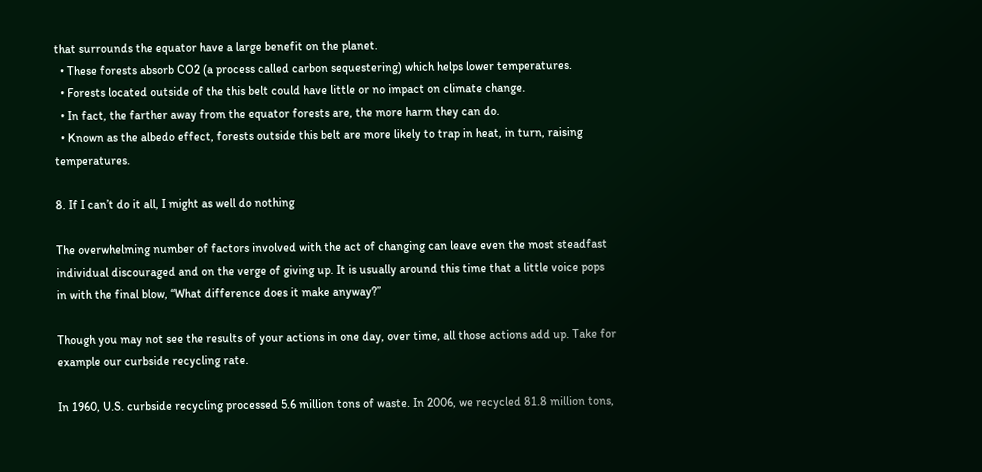that surrounds the equator have a large benefit on the planet.
  • These forests absorb CO2 (a process called carbon sequestering) which helps lower temperatures.
  • Forests located outside of the this belt could have little or no impact on climate change.
  • In fact, the farther away from the equator forests are, the more harm they can do.
  • Known as the albedo effect, forests outside this belt are more likely to trap in heat, in turn, raising temperatures.

8. If I can’t do it all, I might as well do nothing

The overwhelming number of factors involved with the act of changing can leave even the most steadfast individual discouraged and on the verge of giving up. It is usually around this time that a little voice pops in with the final blow, “What difference does it make anyway?”

Though you may not see the results of your actions in one day, over time, all those actions add up. Take for example our curbside recycling rate.

In 1960, U.S. curbside recycling processed 5.6 million tons of waste. In 2006, we recycled 81.8 million tons,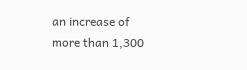an increase of more than 1,300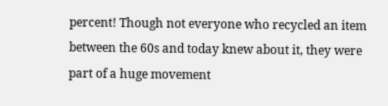percent! Though not everyone who recycled an item between the 60s and today knew about it, they were part of a huge movement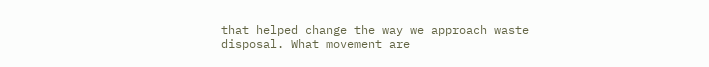that helped change the way we approach waste disposal. What movement are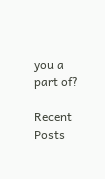you a part of?

Recent Posts